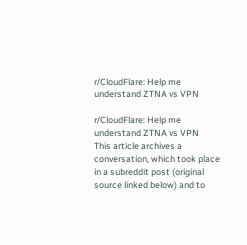r/CloudFlare: Help me understand ZTNA vs VPN

r/CloudFlare: Help me understand ZTNA vs VPN
This article archives a conversation, which took place in a subreddit post (original source linked below) and to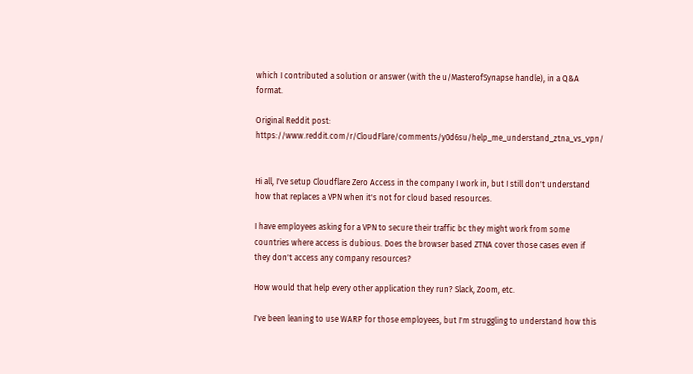which I contributed a solution or answer (with the u/MasterofSynapse handle), in a Q&A format.

Original Reddit post: https://www.reddit.com/r/CloudFlare/comments/y0d6su/help_me_understand_ztna_vs_vpn/


Hi all, I've setup Cloudflare Zero Access in the company I work in, but I still don't understand how that replaces a VPN when it's not for cloud based resources.

I have employees asking for a VPN to secure their traffic bc they might work from some countries where access is dubious. Does the browser based ZTNA cover those cases even if they don't access any company resources?

How would that help every other application they run? Slack, Zoom, etc.

I've been leaning to use WARP for those employees, but I'm struggling to understand how this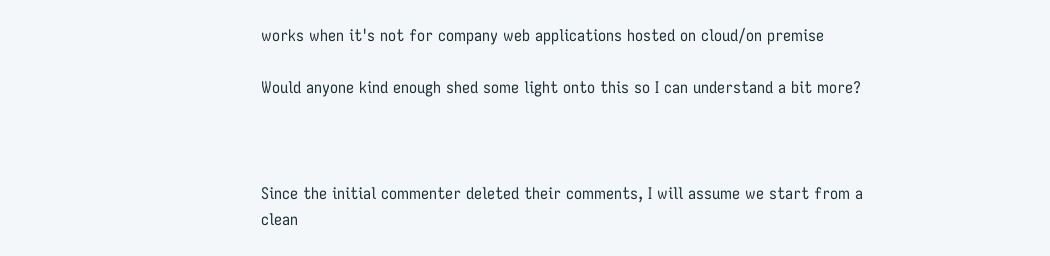works when it's not for company web applications hosted on cloud/on premise

Would anyone kind enough shed some light onto this so I can understand a bit more?



Since the initial commenter deleted their comments, I will assume we start from a clean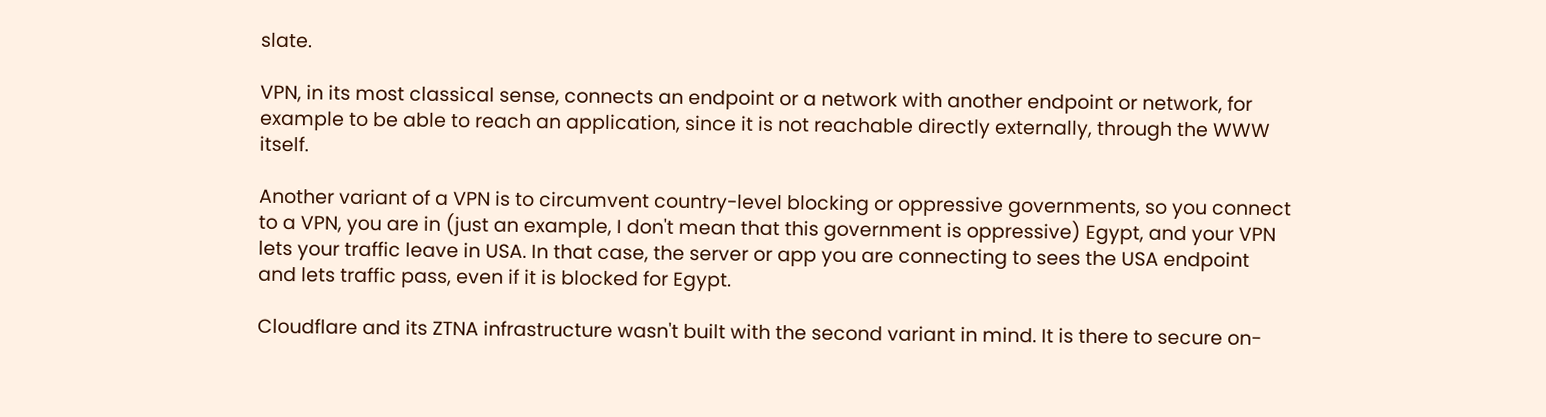slate.

VPN, in its most classical sense, connects an endpoint or a network with another endpoint or network, for example to be able to reach an application, since it is not reachable directly externally, through the WWW itself.

Another variant of a VPN is to circumvent country-level blocking or oppressive governments, so you connect to a VPN, you are in (just an example, I don't mean that this government is oppressive) Egypt, and your VPN lets your traffic leave in USA. In that case, the server or app you are connecting to sees the USA endpoint and lets traffic pass, even if it is blocked for Egypt.

Cloudflare and its ZTNA infrastructure wasn't built with the second variant in mind. It is there to secure on-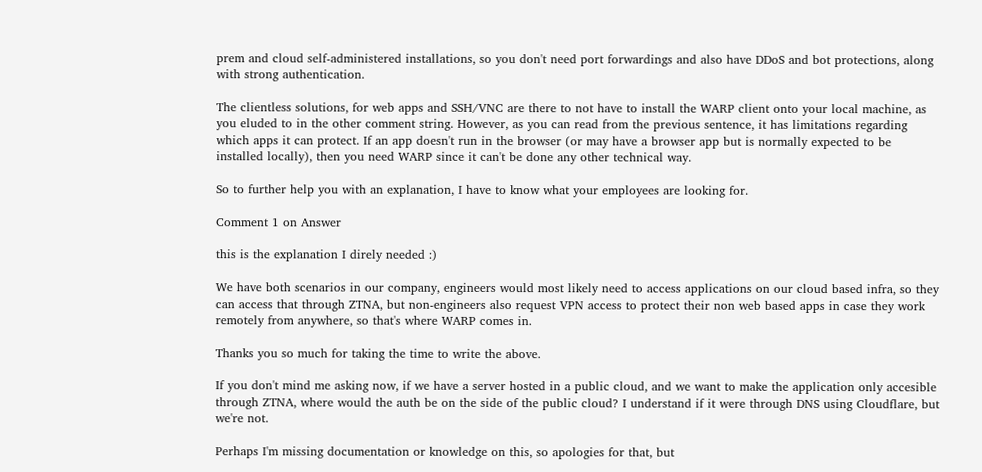prem and cloud self-administered installations, so you don't need port forwardings and also have DDoS and bot protections, along with strong authentication.

The clientless solutions, for web apps and SSH/VNC are there to not have to install the WARP client onto your local machine, as you eluded to in the other comment string. However, as you can read from the previous sentence, it has limitations regarding which apps it can protect. If an app doesn't run in the browser (or may have a browser app but is normally expected to be installed locally), then you need WARP since it can't be done any other technical way.

So to further help you with an explanation, I have to know what your employees are looking for.

Comment 1 on Answer

this is the explanation I direly needed :)

We have both scenarios in our company, engineers would most likely need to access applications on our cloud based infra, so they can access that through ZTNA, but non-engineers also request VPN access to protect their non web based apps in case they work remotely from anywhere, so that's where WARP comes in.

Thanks you so much for taking the time to write the above.

If you don't mind me asking now, if we have a server hosted in a public cloud, and we want to make the application only accesible through ZTNA, where would the auth be on the side of the public cloud? I understand if it were through DNS using Cloudflare, but we're not.

Perhaps I'm missing documentation or knowledge on this, so apologies for that, but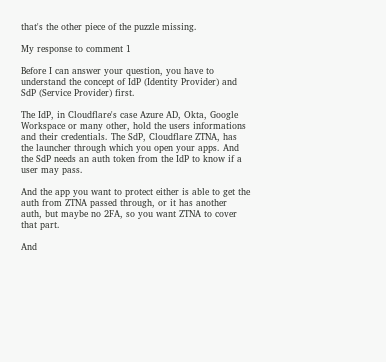that's the other piece of the puzzle missing.

My response to comment 1

Before I can answer your question, you have to understand the concept of IdP (Identity Provider) and SdP (Service Provider) first.

The IdP, in Cloudflare's case Azure AD, Okta, Google Workspace or many other, hold the users informations and their credentials. The SdP, Cloudflare ZTNA, has the launcher through which you open your apps. And the SdP needs an auth token from the IdP to know if a user may pass.

And the app you want to protect either is able to get the auth from ZTNA passed through, or it has another auth, but maybe no 2FA, so you want ZTNA to cover that part.

And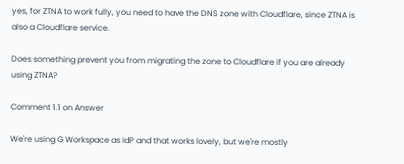yes, for ZTNA to work fully, you need to have the DNS zone with Cloudflare, since ZTNA is also a Cloudflare service.

Does something prevent you from migrating the zone to Cloudflare if you are already using ZTNA?

Comment 1.1 on Answer

We're using G Workspace as IdP and that works lovely, but we're mostly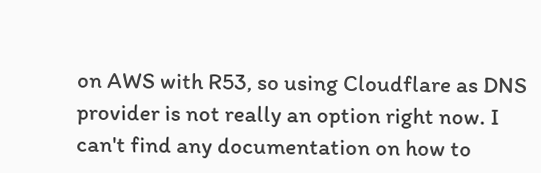on AWS with R53, so using Cloudflare as DNS provider is not really an option right now. I can't find any documentation on how to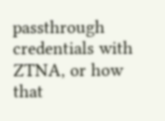passthrough credentials with ZTNA, or how that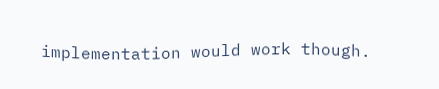implementation would work though.